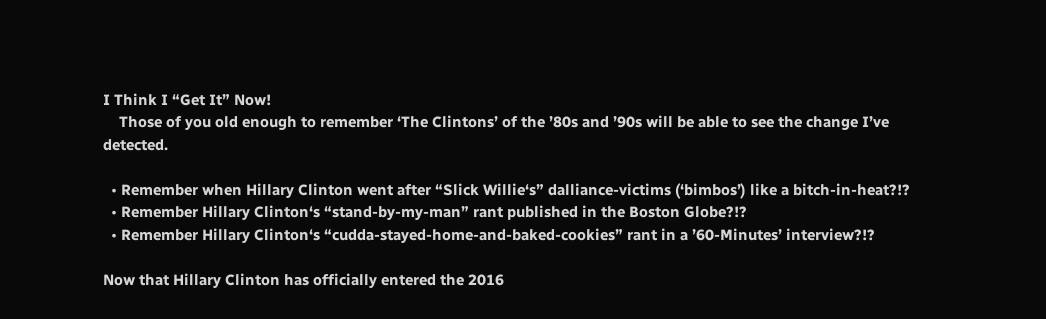I Think I “Get It” Now!
    Those of you old enough to remember ‘The Clintons’ of the ’80s and ’90s will be able to see the change I’ve detected.

  • Remember when Hillary Clinton went after “Slick Willie‘s” dalliance-victims (‘bimbos’) like a bitch-in-heat?!?
  • Remember Hillary Clinton‘s “stand-by-my-man” rant published in the Boston Globe?!?
  • Remember Hillary Clinton‘s “cudda-stayed-home-and-baked-cookies” rant in a ’60-Minutes’ interview?!?

Now that Hillary Clinton has officially entered the 2016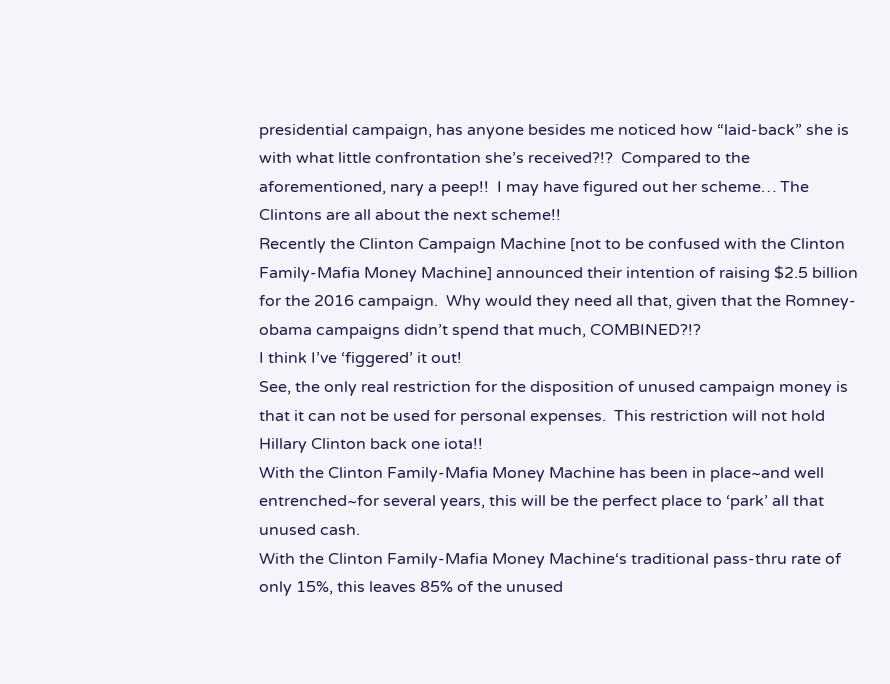presidential campaign, has anyone besides me noticed how “laid-back” she is with what little confrontation she’s received?!?  Compared to the aforementioned, nary a peep!!  I may have figured out her scheme… The Clintons are all about the next scheme!!
Recently the Clinton Campaign Machine [not to be confused with the Clinton Family-Mafia Money Machine] announced their intention of raising $2.5 billion for the 2016 campaign.  Why would they need all that, given that the Romney-obama campaigns didn’t spend that much, COMBINED?!?
I think I’ve ‘figgered’ it out!
See, the only real restriction for the disposition of unused campaign money is that it can not be used for personal expenses.  This restriction will not hold Hillary Clinton back one iota!!
With the Clinton Family-Mafia Money Machine has been in place~and well entrenched~for several years, this will be the perfect place to ‘park’ all that unused cash.
With the Clinton Family-Mafia Money Machine‘s traditional pass-thru rate of only 15%, this leaves 85% of the unused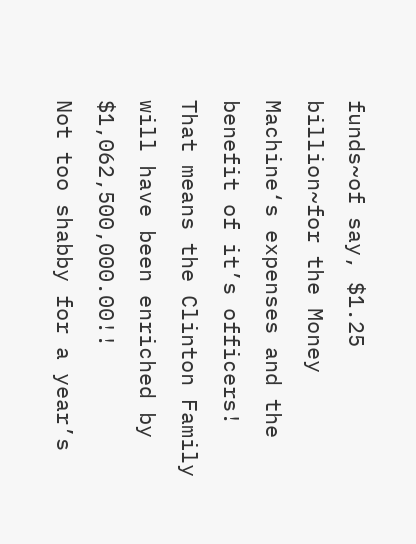funds~of say, $1.25 billion~for the Money Machine‘s expenses and the benefit of it’s officers!  That means the Clinton Family will have been enriched by $1,062,500,000.00!!
Not too shabby for a year’s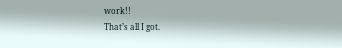work!!
That’s all I got.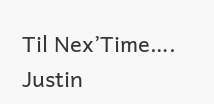Til Nex’Time….
Justin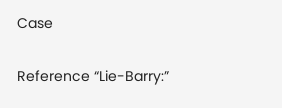Case

Reference “Lie-Barry:”